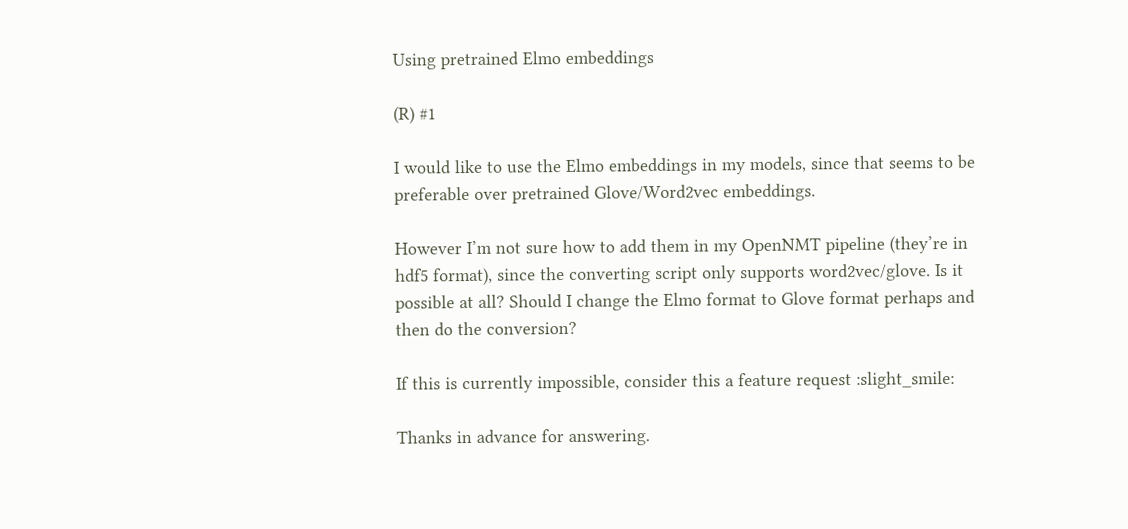Using pretrained Elmo embeddings

(R) #1

I would like to use the Elmo embeddings in my models, since that seems to be preferable over pretrained Glove/Word2vec embeddings.

However I’m not sure how to add them in my OpenNMT pipeline (they’re in hdf5 format), since the converting script only supports word2vec/glove. Is it possible at all? Should I change the Elmo format to Glove format perhaps and then do the conversion?

If this is currently impossible, consider this a feature request :slight_smile:

Thanks in advance for answering.